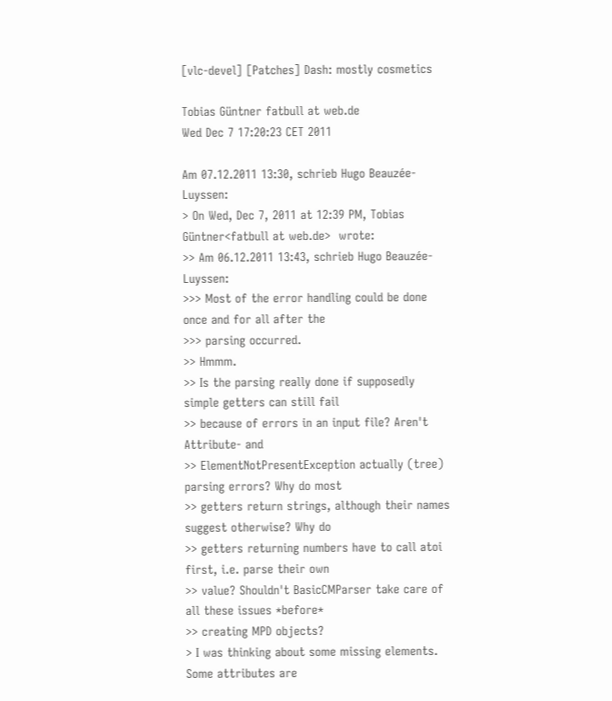[vlc-devel] [Patches] Dash: mostly cosmetics

Tobias Güntner fatbull at web.de
Wed Dec 7 17:20:23 CET 2011

Am 07.12.2011 13:30, schrieb Hugo Beauzée-Luyssen:
> On Wed, Dec 7, 2011 at 12:39 PM, Tobias Güntner<fatbull at web.de>  wrote:
>> Am 06.12.2011 13:43, schrieb Hugo Beauzée-Luyssen:
>>> Most of the error handling could be done once and for all after the
>>> parsing occurred.
>> Hmmm.
>> Is the parsing really done if supposedly simple getters can still fail
>> because of errors in an input file? Aren't Attribute- and
>> ElementNotPresentException actually (tree) parsing errors? Why do most
>> getters return strings, although their names suggest otherwise? Why do
>> getters returning numbers have to call atoi first, i.e. parse their own
>> value? Shouldn't BasicCMParser take care of all these issues *before*
>> creating MPD objects?
> I was thinking about some missing elements. Some attributes are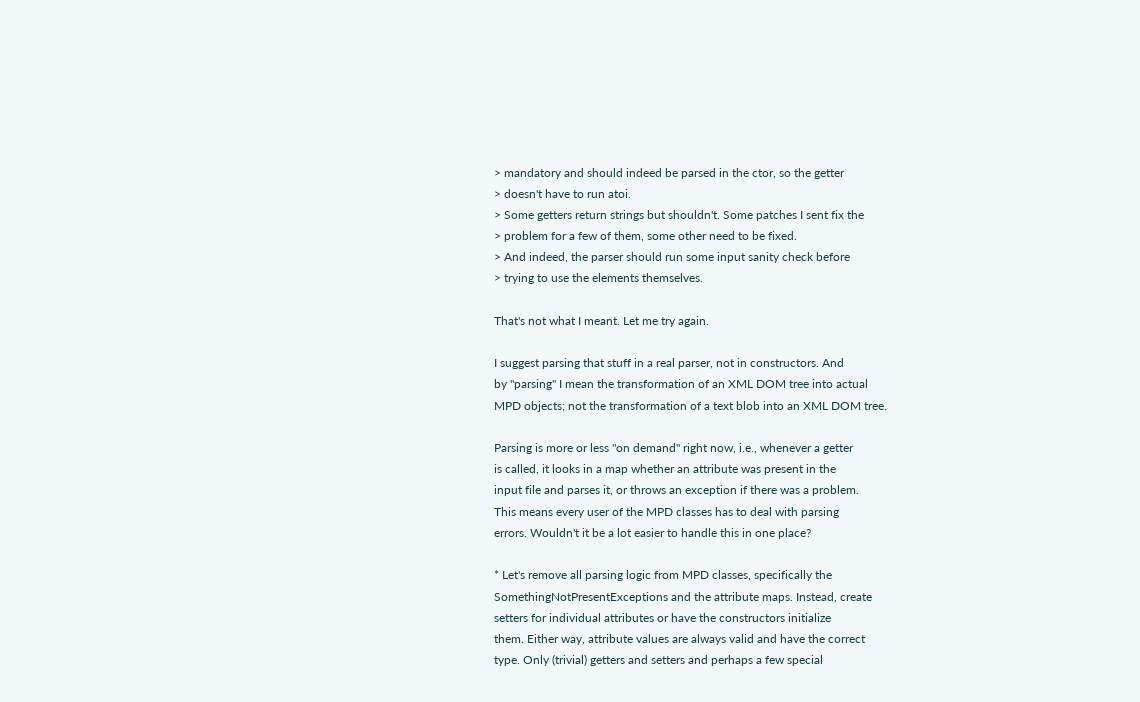> mandatory and should indeed be parsed in the ctor, so the getter
> doesn't have to run atoi.
> Some getters return strings but shouldn't. Some patches I sent fix the
> problem for a few of them, some other need to be fixed.
> And indeed, the parser should run some input sanity check before
> trying to use the elements themselves.

That's not what I meant. Let me try again.

I suggest parsing that stuff in a real parser, not in constructors. And
by "parsing" I mean the transformation of an XML DOM tree into actual
MPD objects; not the transformation of a text blob into an XML DOM tree.

Parsing is more or less "on demand" right now, i.e., whenever a getter
is called, it looks in a map whether an attribute was present in the
input file and parses it, or throws an exception if there was a problem.
This means every user of the MPD classes has to deal with parsing
errors. Wouldn't it be a lot easier to handle this in one place?

* Let's remove all parsing logic from MPD classes, specifically the
SomethingNotPresentExceptions and the attribute maps. Instead, create
setters for individual attributes or have the constructors initialize
them. Either way, attribute values are always valid and have the correct
type. Only (trivial) getters and setters and perhaps a few special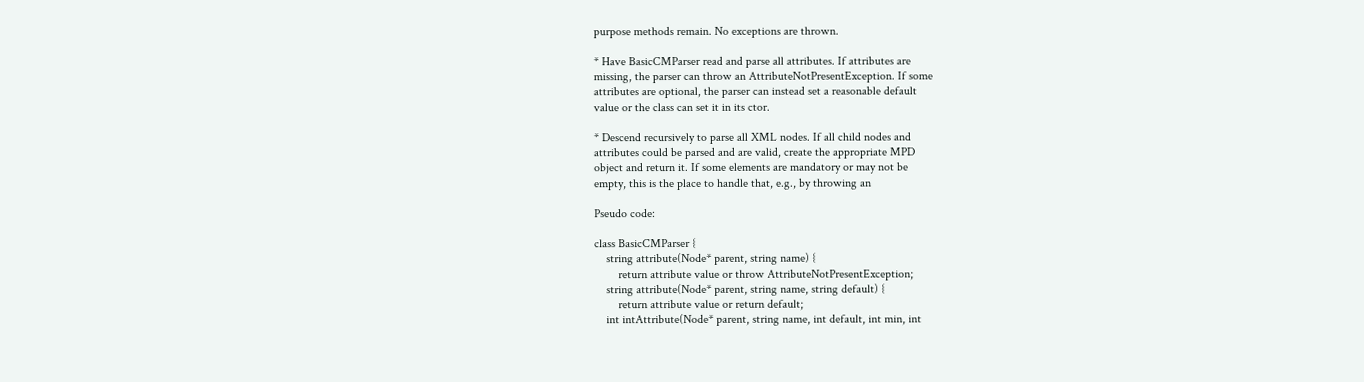purpose methods remain. No exceptions are thrown.

* Have BasicCMParser read and parse all attributes. If attributes are
missing, the parser can throw an AttributeNotPresentException. If some
attributes are optional, the parser can instead set a reasonable default
value or the class can set it in its ctor.

* Descend recursively to parse all XML nodes. If all child nodes and
attributes could be parsed and are valid, create the appropriate MPD
object and return it. If some elements are mandatory or may not be
empty, this is the place to handle that, e.g., by throwing an

Pseudo code:

class BasicCMParser {
    string attribute(Node* parent, string name) {
        return attribute value or throw AttributeNotPresentException;
    string attribute(Node* parent, string name, string default) {
        return attribute value or return default;
    int intAttribute(Node* parent, string name, int default, int min, int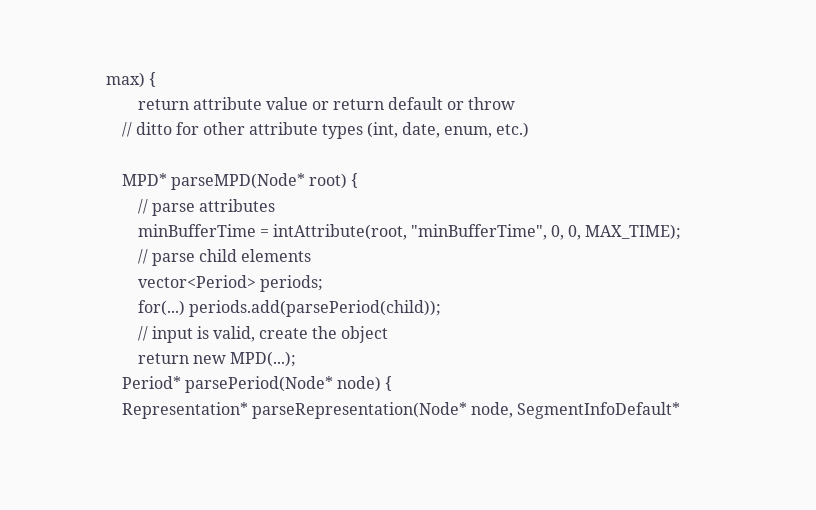max) {
        return attribute value or return default or throw
    // ditto for other attribute types (int, date, enum, etc.)

    MPD* parseMPD(Node* root) {
        // parse attributes
        minBufferTime = intAttribute(root, "minBufferTime", 0, 0, MAX_TIME);
        // parse child elements
        vector<Period> periods;
        for(...) periods.add(parsePeriod(child));
        // input is valid, create the object
        return new MPD(...);
    Period* parsePeriod(Node* node) {
    Representation* parseRepresentation(Node* node, SegmentInfoDefault*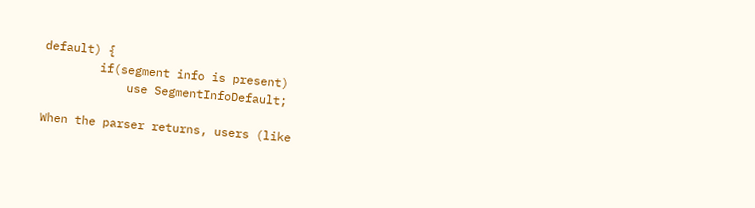default) {
        if(segment info is present)
            use SegmentInfoDefault;

When the parser returns, users (like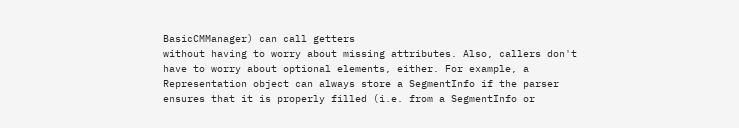BasicCMManager) can call getters
without having to worry about missing attributes. Also, callers don't
have to worry about optional elements, either. For example, a
Representation object can always store a SegmentInfo if the parser
ensures that it is properly filled (i.e. from a SegmentInfo or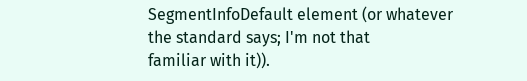SegmentInfoDefault element (or whatever the standard says; I'm not that
familiar with it)).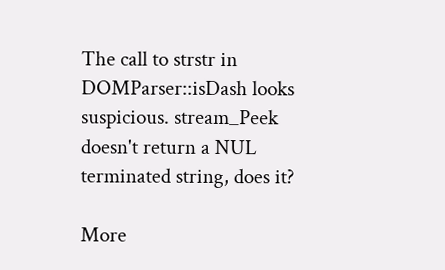The call to strstr in DOMParser::isDash looks suspicious. stream_Peek
doesn't return a NUL terminated string, does it?

More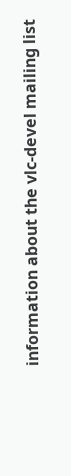information about the vlc-devel mailing list